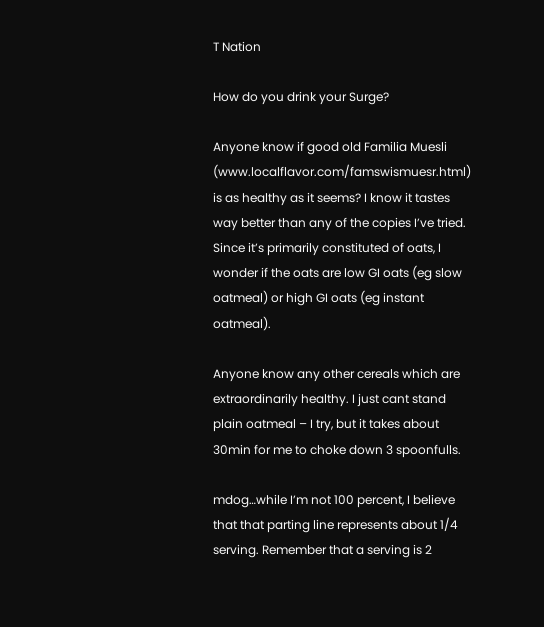T Nation

How do you drink your Surge?

Anyone know if good old Familia Muesli (www.localflavor.com/famswismuesr.html) is as healthy as it seems? I know it tastes way better than any of the copies I’ve tried. Since it’s primarily constituted of oats, I wonder if the oats are low GI oats (eg slow oatmeal) or high GI oats (eg instant oatmeal).

Anyone know any other cereals which are extraordinarily healthy. I just cant stand plain oatmeal – I try, but it takes about 30min for me to choke down 3 spoonfulls.

mdog…while I’m not 100 percent, I believe that that parting line represents about 1/4 serving. Remember that a serving is 2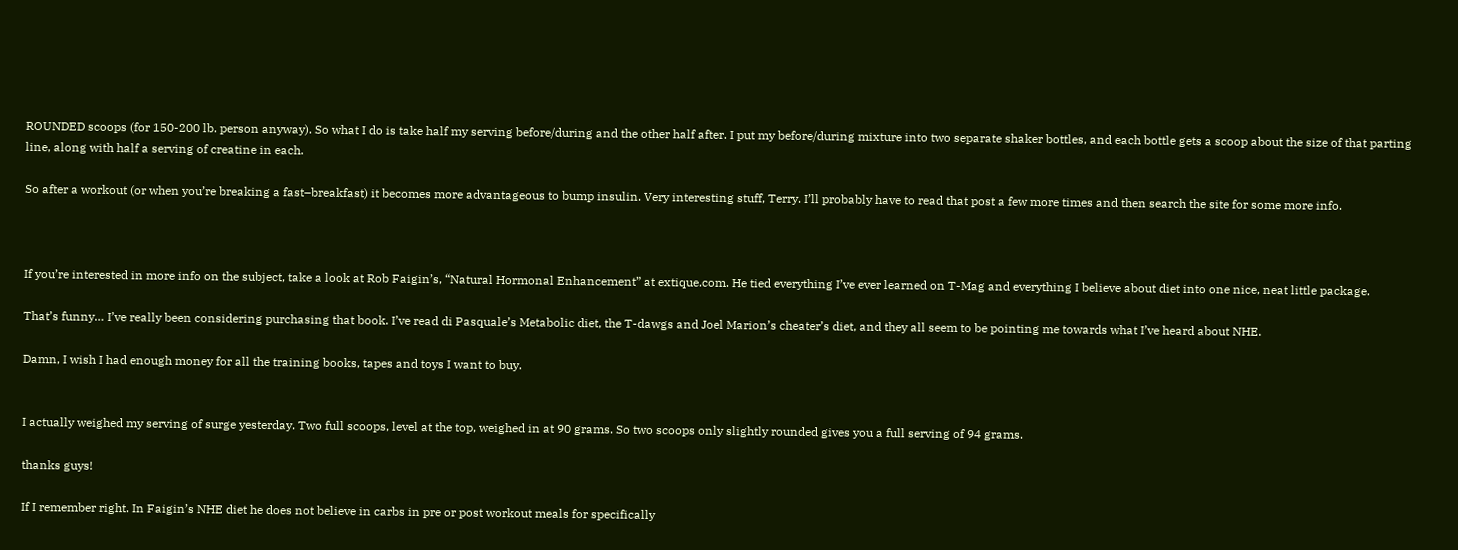ROUNDED scoops (for 150-200 lb. person anyway). So what I do is take half my serving before/during and the other half after. I put my before/during mixture into two separate shaker bottles, and each bottle gets a scoop about the size of that parting line, along with half a serving of creatine in each.

So after a workout (or when you’re breaking a fast–breakfast) it becomes more advantageous to bump insulin. Very interesting stuff, Terry. I’ll probably have to read that post a few more times and then search the site for some more info.



If you’re interested in more info on the subject, take a look at Rob Faigin’s, “Natural Hormonal Enhancement” at extique.com. He tied everything I’ve ever learned on T-Mag and everything I believe about diet into one nice, neat little package.

That’s funny… I’ve really been considering purchasing that book. I’ve read di Pasquale’s Metabolic diet, the T-dawgs and Joel Marion’s cheater’s diet, and they all seem to be pointing me towards what I’ve heard about NHE.

Damn, I wish I had enough money for all the training books, tapes and toys I want to buy.


I actually weighed my serving of surge yesterday. Two full scoops, level at the top, weighed in at 90 grams. So two scoops only slightly rounded gives you a full serving of 94 grams.

thanks guys!

If I remember right. In Faigin’s NHE diet he does not believe in carbs in pre or post workout meals for specifically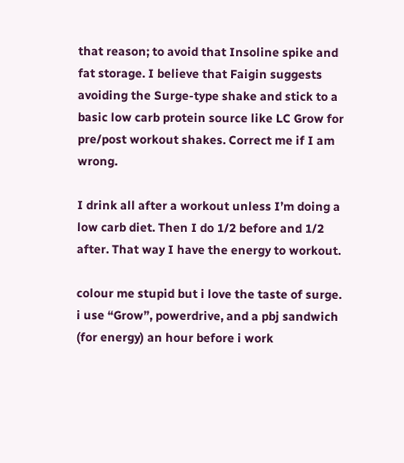that reason; to avoid that Insoline spike and fat storage. I believe that Faigin suggests avoiding the Surge-type shake and stick to a basic low carb protein source like LC Grow for pre/post workout shakes. Correct me if I am wrong.

I drink all after a workout unless I’m doing a low carb diet. Then I do 1/2 before and 1/2 after. That way I have the energy to workout.

colour me stupid but i love the taste of surge. i use “Grow”, powerdrive, and a pbj sandwich (for energy) an hour before i work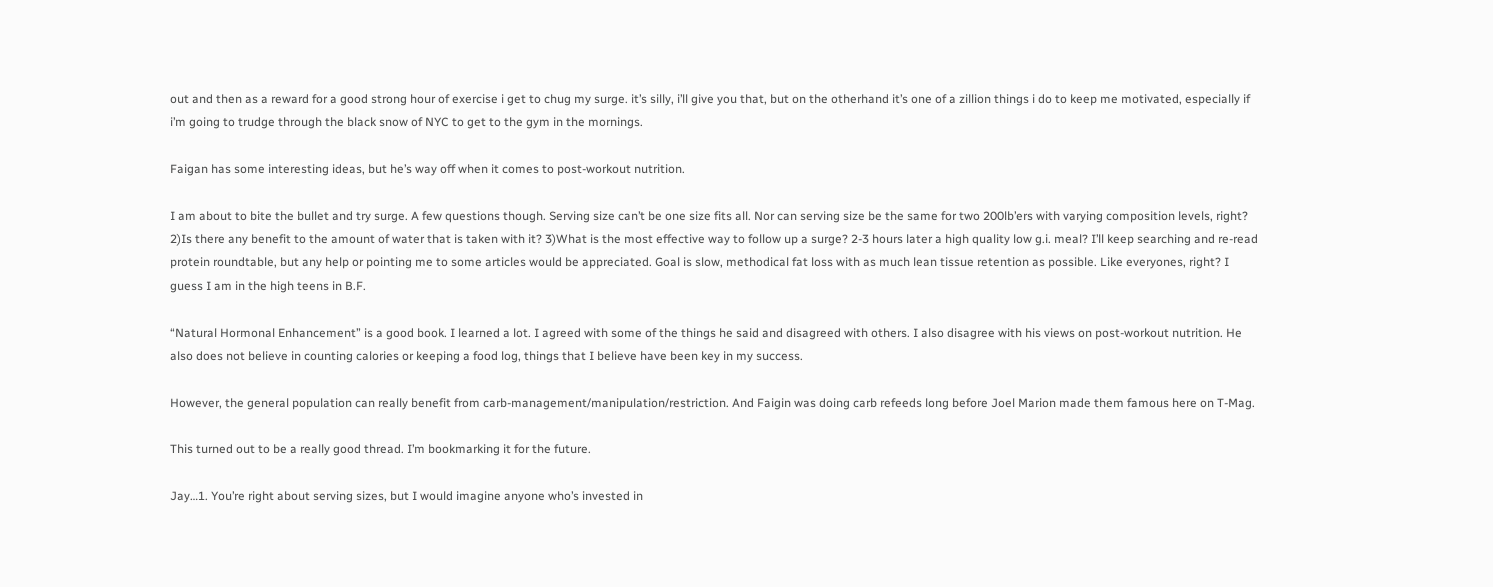out and then as a reward for a good strong hour of exercise i get to chug my surge. it’s silly, i’ll give you that, but on the otherhand it’s one of a zillion things i do to keep me motivated, especially if i’m going to trudge through the black snow of NYC to get to the gym in the mornings.

Faigan has some interesting ideas, but he’s way off when it comes to post-workout nutrition.

I am about to bite the bullet and try surge. A few questions though. Serving size can’t be one size fits all. Nor can serving size be the same for two 200lb’ers with varying composition levels, right? 2)Is there any benefit to the amount of water that is taken with it? 3)What is the most effective way to follow up a surge? 2-3 hours later a high quality low g.i. meal? I’ll keep searching and re-read protein roundtable, but any help or pointing me to some articles would be appreciated. Goal is slow, methodical fat loss with as much lean tissue retention as possible. Like everyones, right? I guess I am in the high teens in B.F.

“Natural Hormonal Enhancement” is a good book. I learned a lot. I agreed with some of the things he said and disagreed with others. I also disagree with his views on post-workout nutrition. He also does not believe in counting calories or keeping a food log, things that I believe have been key in my success.

However, the general population can really benefit from carb-management/manipulation/restriction. And Faigin was doing carb refeeds long before Joel Marion made them famous here on T-Mag.

This turned out to be a really good thread. I’m bookmarking it for the future.

Jay…1. You’re right about serving sizes, but I would imagine anyone who’s invested in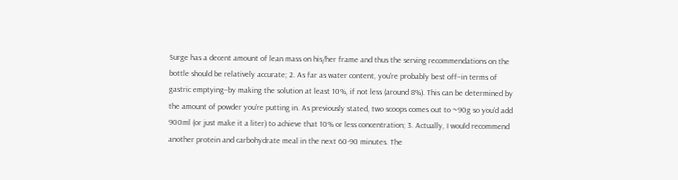Surge has a decent amount of lean mass on his/her frame and thus the serving recommendations on the bottle should be relatively accurate; 2. As far as water content, you’re probably best off–in terms of gastric emptying–by making the solution at least 10%, if not less (around 8%). This can be determined by the amount of powder you’re putting in. As previously stated, two scoops comes out to ~90g so you’d add 900ml (or just make it a liter) to achieve that 10% or less concentration; 3. Actually, I would recommend another protein and carbohydrate meal in the next 60-90 minutes. The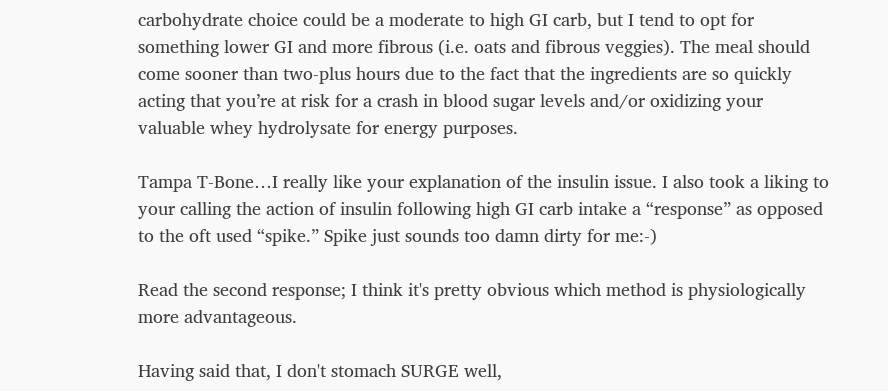carbohydrate choice could be a moderate to high GI carb, but I tend to opt for something lower GI and more fibrous (i.e. oats and fibrous veggies). The meal should come sooner than two-plus hours due to the fact that the ingredients are so quickly acting that you’re at risk for a crash in blood sugar levels and/or oxidizing your valuable whey hydrolysate for energy purposes.

Tampa T-Bone…I really like your explanation of the insulin issue. I also took a liking to your calling the action of insulin following high GI carb intake a “response” as opposed to the oft used “spike.” Spike just sounds too damn dirty for me:-)

Read the second response; I think it's pretty obvious which method is physiologically more advantageous.

Having said that, I don't stomach SURGE well,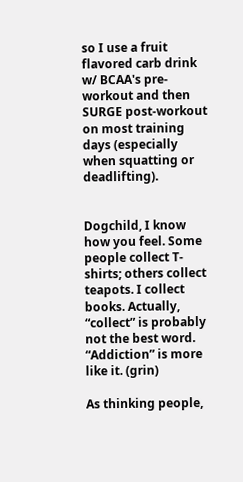so I use a fruit flavored carb drink w/ BCAA's pre-workout and then SURGE post-workout on most training days (especially when squatting or deadlifting).


Dogchild, I know how you feel. Some people collect T-shirts; others collect teapots. I collect books. Actually, “collect” is probably not the best word. “Addiction” is more like it. (grin)

As thinking people,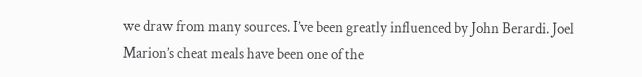we draw from many sources. I’ve been greatly influenced by John Berardi. Joel Marion’s cheat meals have been one of the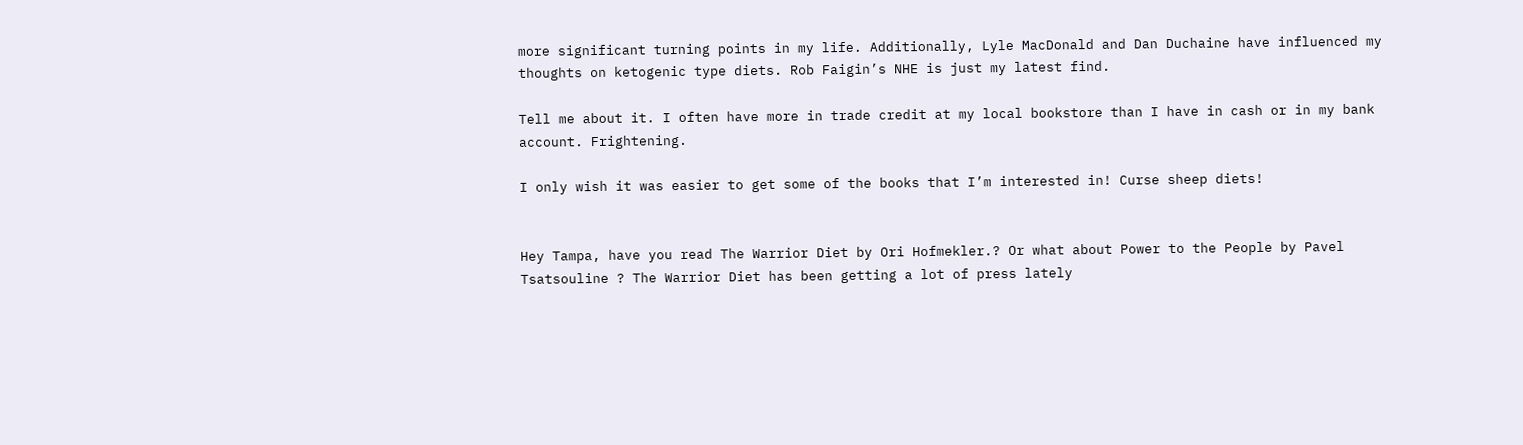more significant turning points in my life. Additionally, Lyle MacDonald and Dan Duchaine have influenced my thoughts on ketogenic type diets. Rob Faigin’s NHE is just my latest find.

Tell me about it. I often have more in trade credit at my local bookstore than I have in cash or in my bank account. Frightening.

I only wish it was easier to get some of the books that I’m interested in! Curse sheep diets!


Hey Tampa, have you read The Warrior Diet by Ori Hofmekler.? Or what about Power to the People by Pavel Tsatsouline ? The Warrior Diet has been getting a lot of press lately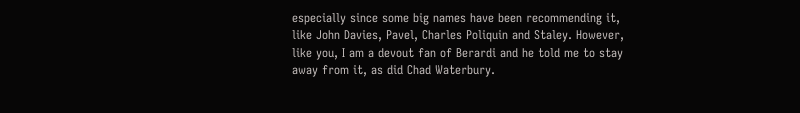especially since some big names have been recommending it, like John Davies, Pavel, Charles Poliquin and Staley. However, like you, I am a devout fan of Berardi and he told me to stay away from it, as did Chad Waterbury.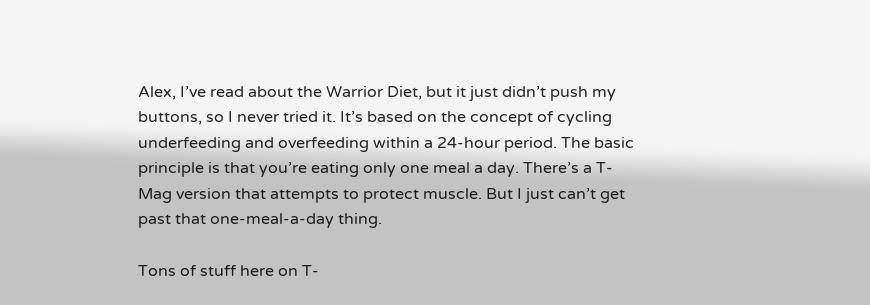Alex, I’ve read about the Warrior Diet, but it just didn’t push my buttons, so I never tried it. It’s based on the concept of cycling underfeeding and overfeeding within a 24-hour period. The basic principle is that you’re eating only one meal a day. There’s a T-Mag version that attempts to protect muscle. But I just can’t get past that one-meal-a-day thing.

Tons of stuff here on T-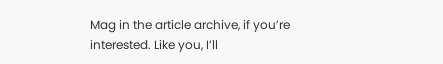Mag in the article archive, if you’re interested. Like you, I’ll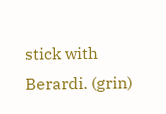stick with Berardi. (grin)